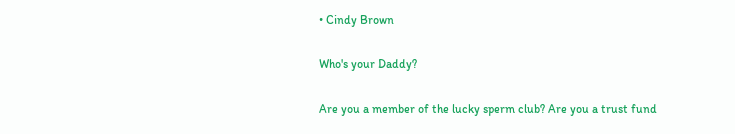• Cindy Brown

Who's your Daddy?

Are you a member of the lucky sperm club? Are you a trust fund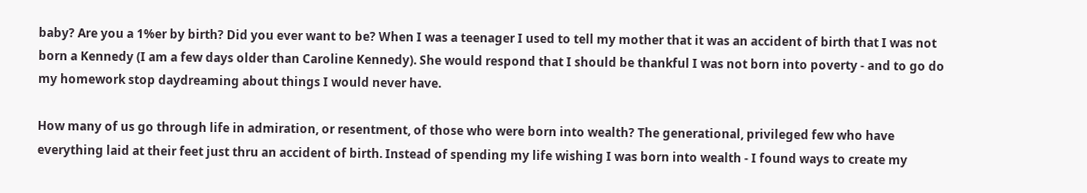baby? Are you a 1%er by birth? Did you ever want to be? When I was a teenager I used to tell my mother that it was an accident of birth that I was not born a Kennedy (I am a few days older than Caroline Kennedy). She would respond that I should be thankful I was not born into poverty - and to go do my homework stop daydreaming about things I would never have.

How many of us go through life in admiration, or resentment, of those who were born into wealth? The generational, privileged few who have everything laid at their feet just thru an accident of birth. Instead of spending my life wishing I was born into wealth - I found ways to create my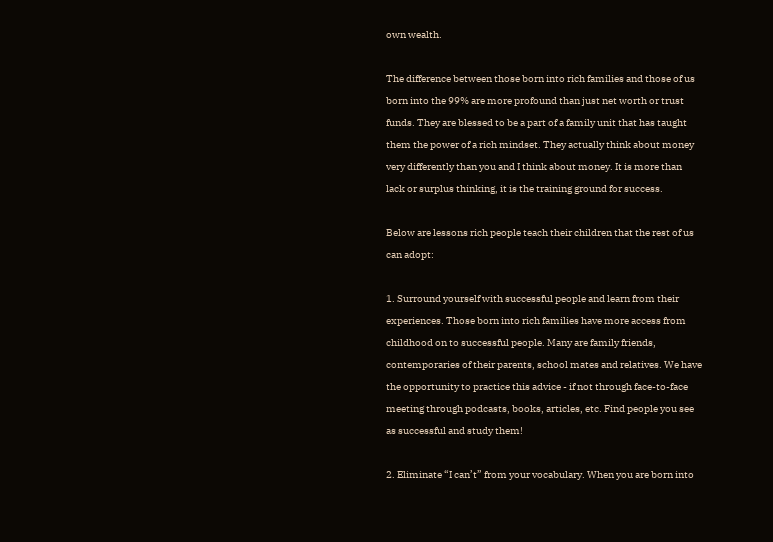own wealth.

The difference between those born into rich families and those of us born into the 99% are more profound than just net worth or trust funds. They are blessed to be a part of a family unit that has taught them the power of a rich mindset. They actually think about money very differently than you and I think about money. It is more than lack or surplus thinking, it is the training ground for success.

Below are lessons rich people teach their children that the rest of us can adopt:

1. Surround yourself with successful people and learn from their experiences. Those born into rich families have more access from childhood on to successful people. Many are family friends, contemporaries of their parents, school mates and relatives. We have the opportunity to practice this advice - if not through face-to-face meeting through podcasts, books, articles, etc. Find people you see as successful and study them!

2. Eliminate “I can’t” from your vocabulary. When you are born into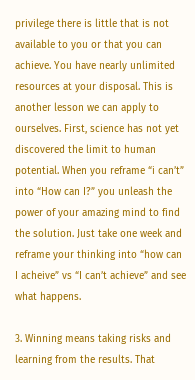privilege there is little that is not available to you or that you can achieve. You have nearly unlimited resources at your disposal. This is another lesson we can apply to ourselves. First, science has not yet discovered the limit to human potential. When you reframe “i can’t” into “How can I?” you unleash the power of your amazing mind to find the solution. Just take one week and reframe your thinking into “how can I acheive” vs “I can’t achieve” and see what happens.

3. Winning means taking risks and learning from the results. That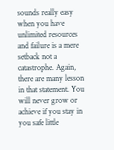sounds really easy when you have unlimited resources and failure is a mere setback not a catastrophe. Again, there are many lesson in that statement. You will never grow or achieve if you stay in you safe little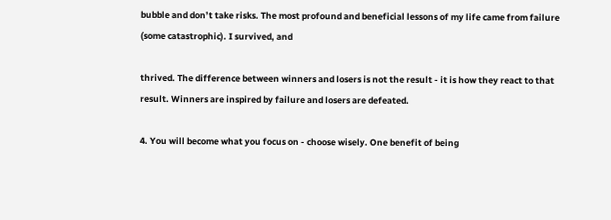bubble and don’t take risks. The most profound and beneficial lessons of my life came from failure (some catastrophic). I survived, and

thrived. The difference between winners and losers is not the result - it is how they react to that result. Winners are inspired by failure and losers are defeated.

4. You will become what you focus on - choose wisely. One benefit of being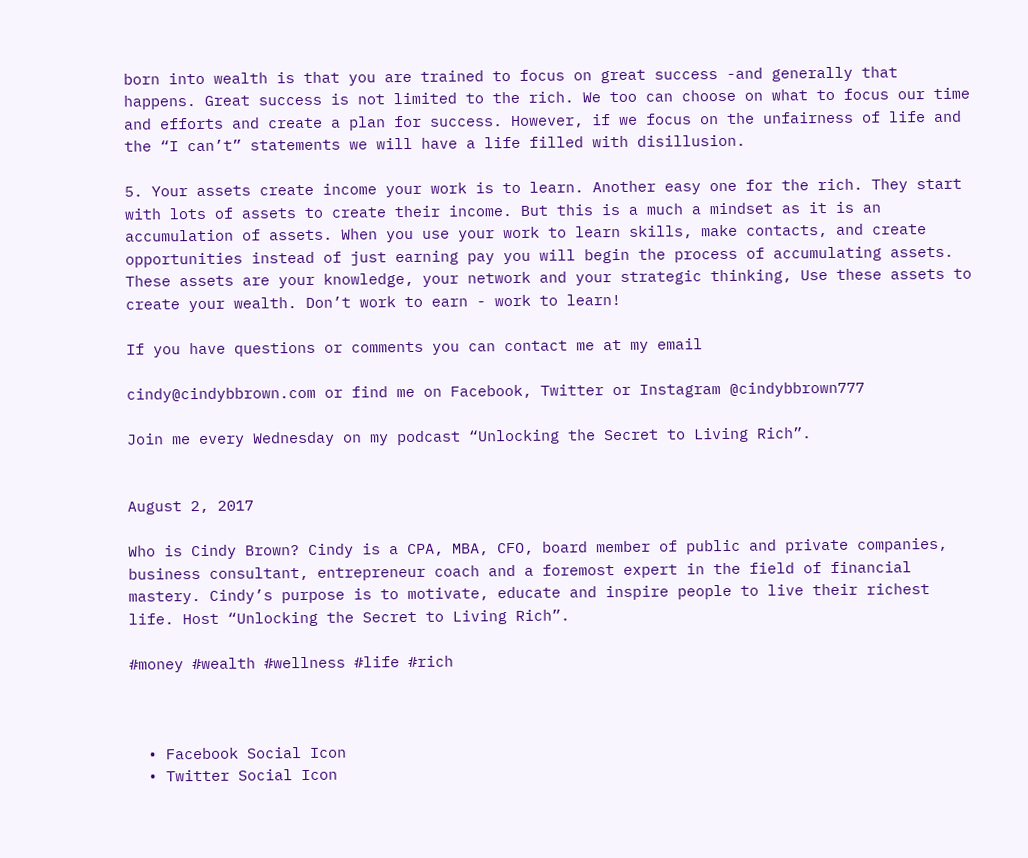born into wealth is that you are trained to focus on great success -and generally that happens. Great success is not limited to the rich. We too can choose on what to focus our time and efforts and create a plan for success. However, if we focus on the unfairness of life and the “I can’t” statements we will have a life filled with disillusion.

5. Your assets create income your work is to learn. Another easy one for the rich. They start with lots of assets to create their income. But this is a much a mindset as it is an accumulation of assets. When you use your work to learn skills, make contacts, and create opportunities instead of just earning pay you will begin the process of accumulating assets. These assets are your knowledge, your network and your strategic thinking, Use these assets to create your wealth. Don’t work to earn - work to learn!

If you have questions or comments you can contact me at my email

cindy@cindybbrown.com or find me on Facebook, Twitter or Instagram @cindybbrown777

Join me every Wednesday on my podcast “Unlocking the Secret to Living Rich”.


August 2, 2017

Who is Cindy Brown? Cindy is a CPA, MBA, CFO, board member of public and private companies, business consultant, entrepreneur coach and a foremost expert in the field of financial mastery. Cindy’s purpose is to motivate, educate and inspire people to live their richest life. Host “Unlocking the Secret to Living Rich”.

#money #wealth #wellness #life #rich



  • Facebook Social Icon
  • Twitter Social Icon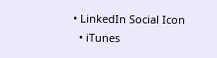• LinkedIn Social Icon
  • iTunes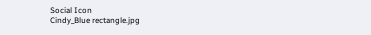Social Icon
Cindy_Blue rectangle.jpg